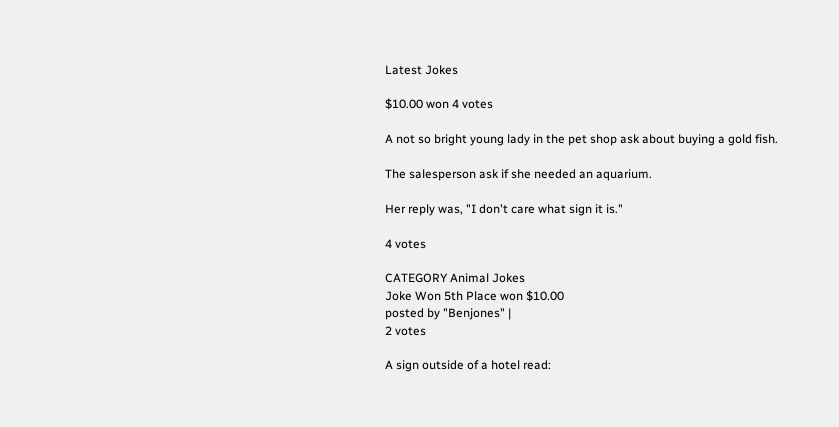Latest Jokes

$10.00 won 4 votes

A not so bright young lady in the pet shop ask about buying a gold fish.

The salesperson ask if she needed an aquarium.

Her reply was, "I don't care what sign it is."

4 votes

CATEGORY Animal Jokes
Joke Won 5th Place won $10.00
posted by "Benjones" |
2 votes

A sign outside of a hotel read: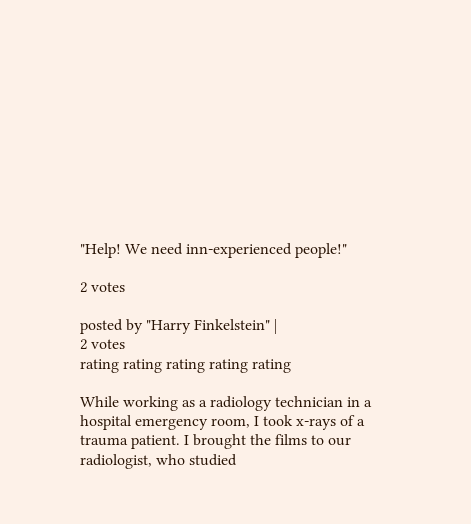"Help! We need inn-experienced people!"

2 votes

posted by "Harry Finkelstein" |
2 votes
rating rating rating rating rating

While working as a radiology technician in a hospital emergency room, I took x-rays of a trauma patient. I brought the films to our radiologist, who studied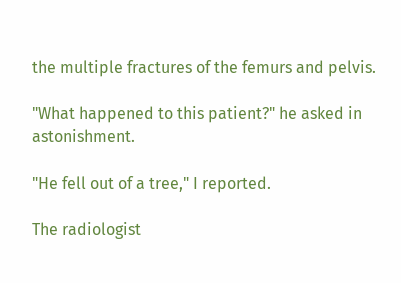the multiple fractures of the femurs and pelvis.

"What happened to this patient?" he asked in astonishment.

"He fell out of a tree," I reported.

The radiologist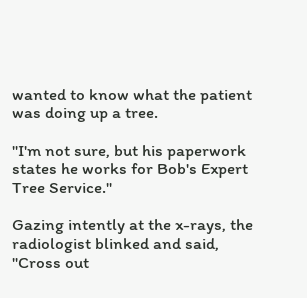wanted to know what the patient was doing up a tree.

"I'm not sure, but his paperwork states he works for Bob's Expert Tree Service."

Gazing intently at the x-rays, the radiologist blinked and said, "Cross out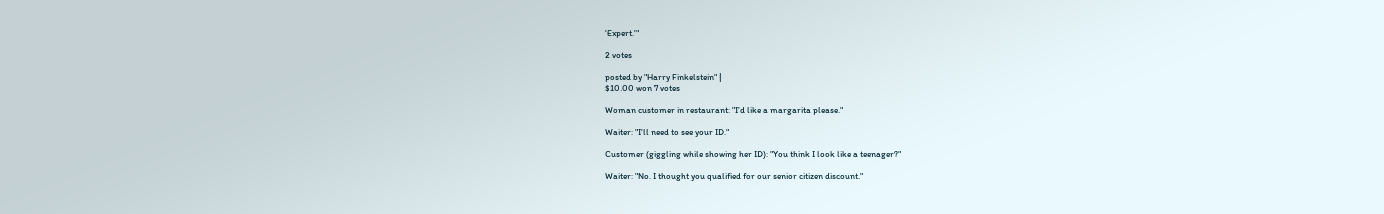'Expert.'"

2 votes

posted by "Harry Finkelstein" |
$10.00 won 7 votes

Woman customer in restaurant: "I'd like a margarita please."

Waiter: "I'll need to see your ID."

Customer (giggling while showing her ID): "You think I look like a teenager?"

Waiter: "No. I thought you qualified for our senior citizen discount."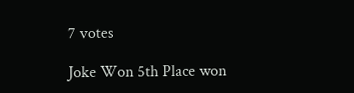7 votes

Joke Won 5th Place won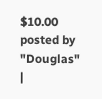$10.00
posted by "Douglas" |